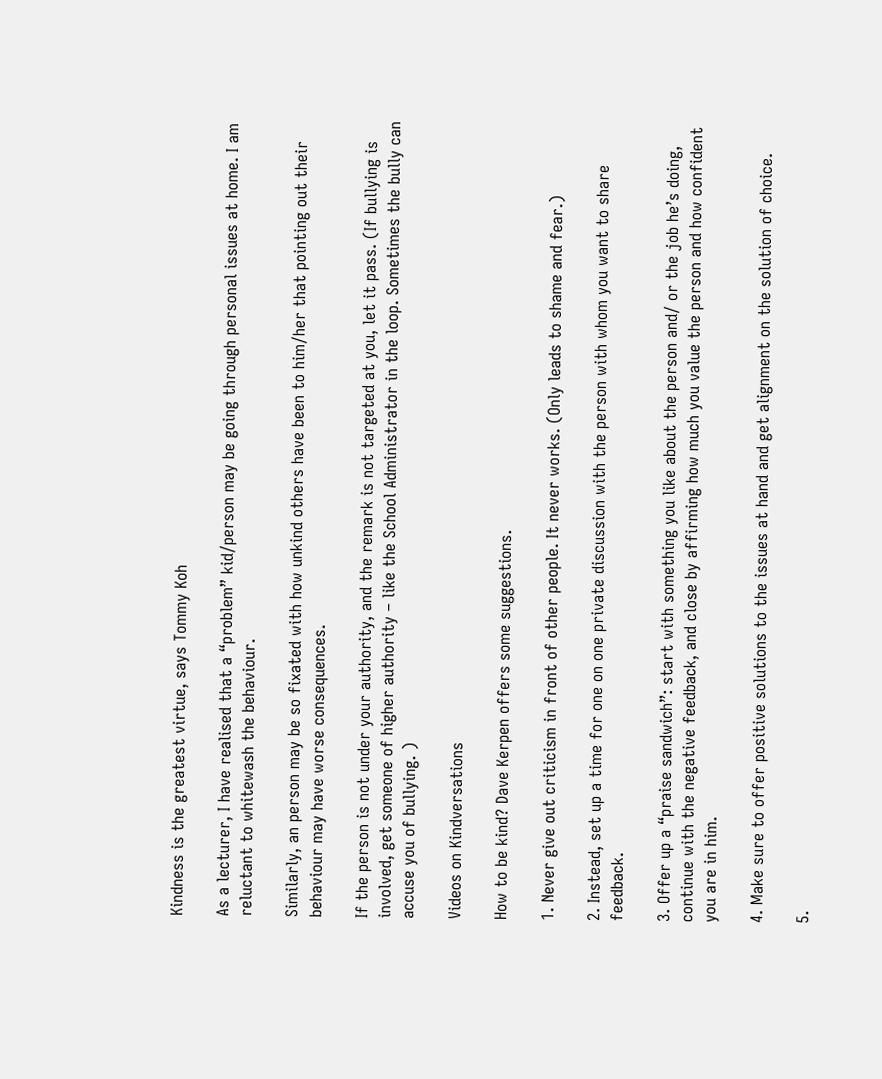Kindness is the greatest virtue, says Tommy Koh

As a lecturer, I have realised that a “problem” kid/person may be going through personal issues at home. I am reluctant to whitewash the behaviour.

Similarly, an person may be so fixated with how unkind others have been to him/her that pointing out their behaviour may have worse consequences.

If the person is not under your authority, and the remark is not targeted at you, let it pass. (If bullying is involved, get someone of higher authority – like the School Administrator in the loop. Sometimes the bully can accuse you of bullying. )

Videos on Kindversations

How to be kind? Dave Kerpen offers some suggestions.

1. Never give out criticism in front of other people. It never works. (Only leads to shame and fear.)

2. Instead, set up a time for one on one private discussion with the person with whom you want to share feedback.

3. Offer up a “praise sandwich”: start with something you like about the person and/ or the job he’s doing, continue with the negative feedback, and close by affirming how much you value the person and how confident you are in him.

4. Make sure to offer positive solutions to the issues at hand and get alignment on the solution of choice.

5.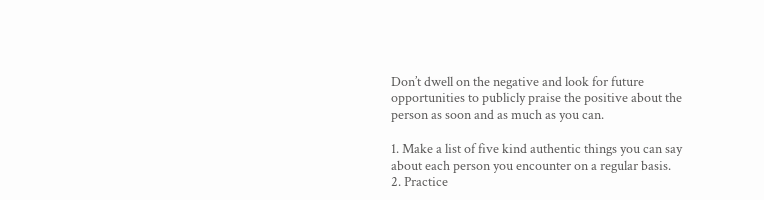Don’t dwell on the negative and look for future opportunities to publicly praise the positive about the person as soon and as much as you can.

1. Make a list of five kind authentic things you can say about each person you encounter on a regular basis.
2. Practice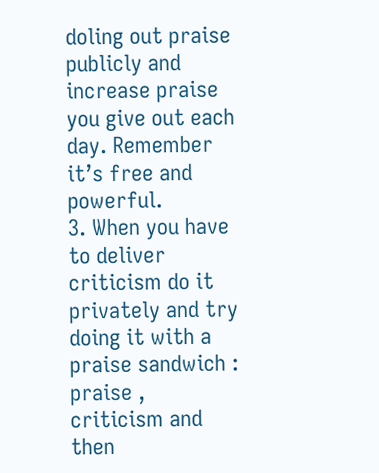doling out praise publicly and increase praise you give out each day. Remember it’s free and powerful.
3. When you have to deliver criticism do it privately and try doing it with a praise sandwich : praise , criticism and then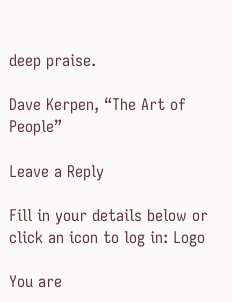deep praise.

Dave Kerpen, “The Art of People”

Leave a Reply

Fill in your details below or click an icon to log in: Logo

You are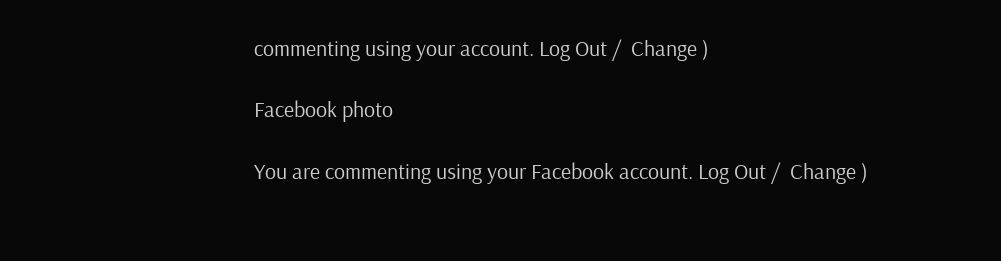commenting using your account. Log Out /  Change )

Facebook photo

You are commenting using your Facebook account. Log Out /  Change )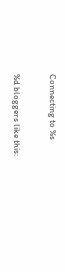Connecting to %s

%d bloggers like this: